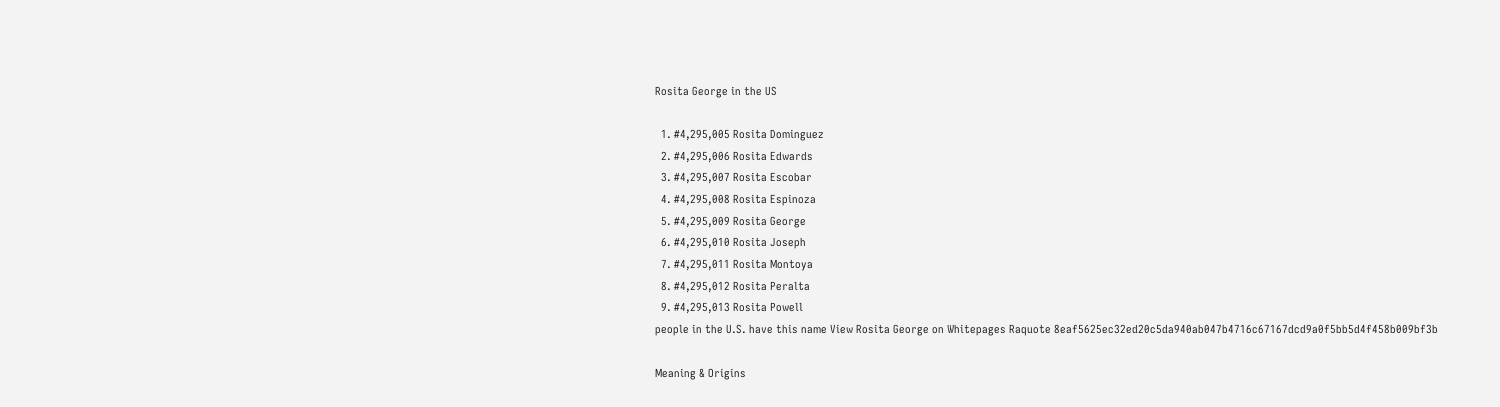Rosita George in the US

  1. #4,295,005 Rosita Dominguez
  2. #4,295,006 Rosita Edwards
  3. #4,295,007 Rosita Escobar
  4. #4,295,008 Rosita Espinoza
  5. #4,295,009 Rosita George
  6. #4,295,010 Rosita Joseph
  7. #4,295,011 Rosita Montoya
  8. #4,295,012 Rosita Peralta
  9. #4,295,013 Rosita Powell
people in the U.S. have this name View Rosita George on Whitepages Raquote 8eaf5625ec32ed20c5da940ab047b4716c67167dcd9a0f5bb5d4f458b009bf3b

Meaning & Origins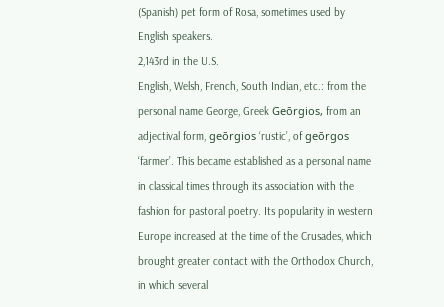(Spanish) pet form of Rosa, sometimes used by English speakers.
2,143rd in the U.S.
English, Welsh, French, South Indian, etc.: from the personal name George, Greek Geōrgios, from an adjectival form, geōrgios ‘rustic’, of geōrgos ‘farmer’. This became established as a personal name in classical times through its association with the fashion for pastoral poetry. Its popularity in western Europe increased at the time of the Crusades, which brought greater contact with the Orthodox Church, in which several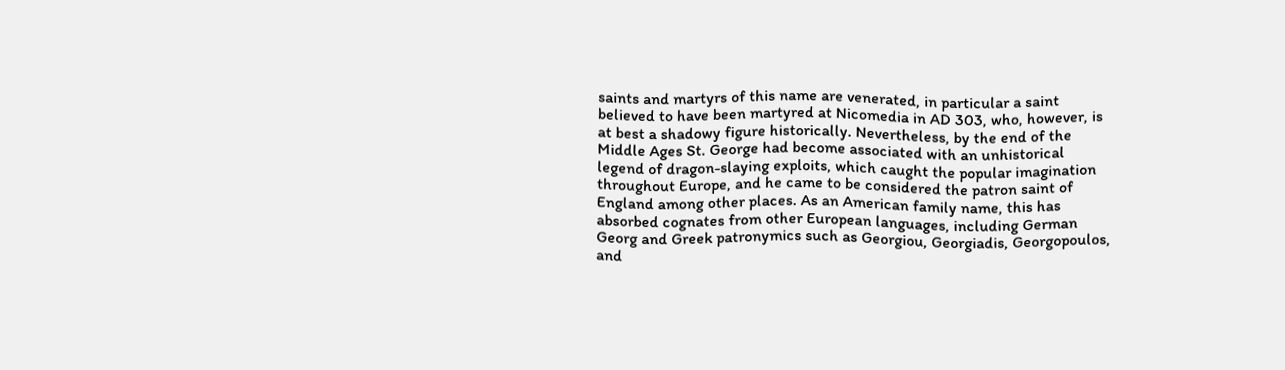saints and martyrs of this name are venerated, in particular a saint believed to have been martyred at Nicomedia in AD 303, who, however, is at best a shadowy figure historically. Nevertheless, by the end of the Middle Ages St. George had become associated with an unhistorical legend of dragon-slaying exploits, which caught the popular imagination throughout Europe, and he came to be considered the patron saint of England among other places. As an American family name, this has absorbed cognates from other European languages, including German Georg and Greek patronymics such as Georgiou, Georgiadis, Georgopoulos, and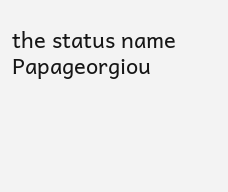the status name Papageorgiou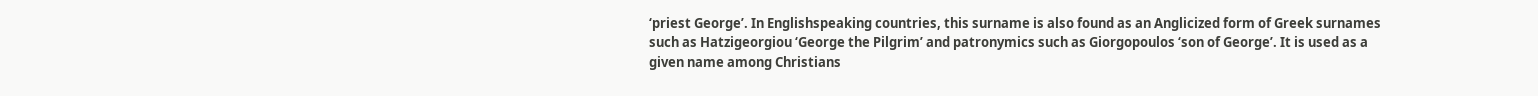‘priest George’. In Englishspeaking countries, this surname is also found as an Anglicized form of Greek surnames such as Hatzigeorgiou ‘George the Pilgrim’ and patronymics such as Giorgopoulos ‘son of George’. It is used as a given name among Christians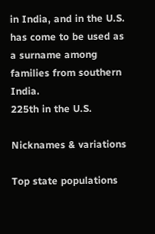in India, and in the U.S. has come to be used as a surname among families from southern India.
225th in the U.S.

Nicknames & variations

Top state populations